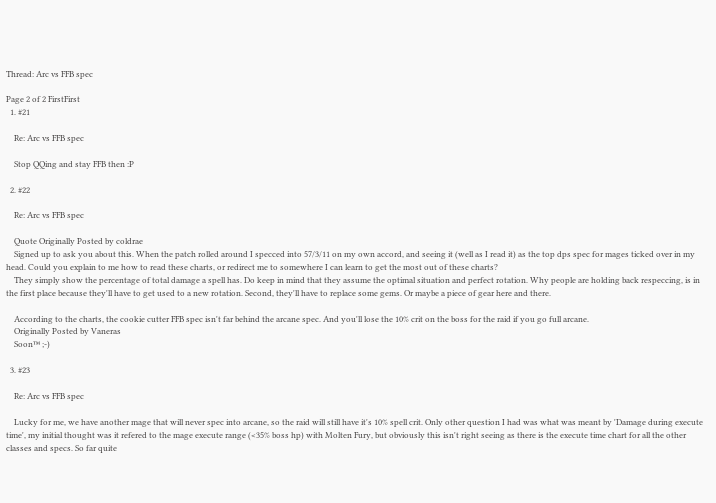Thread: Arc vs FFB spec

Page 2 of 2 FirstFirst
  1. #21

    Re: Arc vs FFB spec

    Stop QQing and stay FFB then :P

  2. #22

    Re: Arc vs FFB spec

    Quote Originally Posted by coldrae
    Signed up to ask you about this. When the patch rolled around I specced into 57/3/11 on my own accord, and seeing it (well as I read it) as the top dps spec for mages ticked over in my head. Could you explain to me how to read these charts, or redirect me to somewhere I can learn to get the most out of these charts?
    They simply show the percentage of total damage a spell has. Do keep in mind that they assume the optimal situation and perfect rotation. Why people are holding back respeccing, is in the first place because they'll have to get used to a new rotation. Second, they'll have to replace some gems. Or maybe a piece of gear here and there.

    According to the charts, the cookie cutter FFB spec isn't far behind the arcane spec. And you'll lose the 10% crit on the boss for the raid if you go full arcane.
    Originally Posted by Vaneras
    Soon™ ;-)

  3. #23

    Re: Arc vs FFB spec

    Lucky for me, we have another mage that will never spec into arcane, so the raid will still have it's 10% spell crit. Only other question I had was what was meant by 'Damage during execute time', my initial thought was it refered to the mage execute range (<35% boss hp) with Molten Fury, but obviously this isn't right seeing as there is the execute time chart for all the other classes and specs. So far quite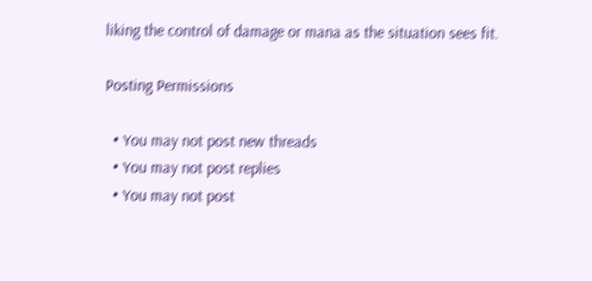liking the control of damage or mana as the situation sees fit.

Posting Permissions

  • You may not post new threads
  • You may not post replies
  • You may not post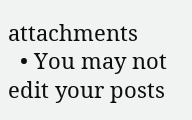attachments
  • You may not edit your posts